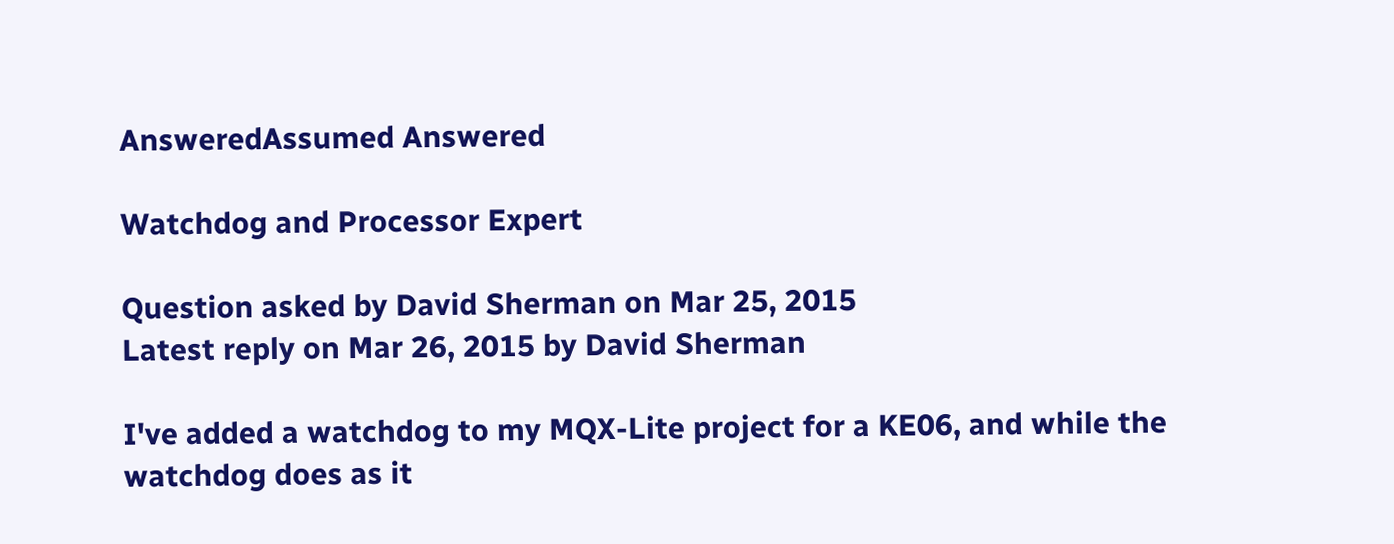AnsweredAssumed Answered

Watchdog and Processor Expert

Question asked by David Sherman on Mar 25, 2015
Latest reply on Mar 26, 2015 by David Sherman

I've added a watchdog to my MQX-Lite project for a KE06, and while the watchdog does as it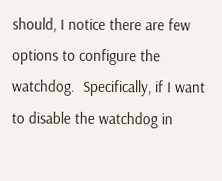should, I notice there are few options to configure the watchdog.  Specifically, if I want to disable the watchdog in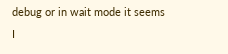debug or in wait mode it seems I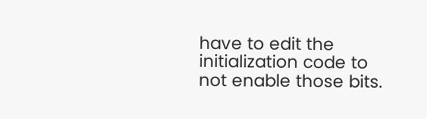have to edit the initialization code to not enable those bits.